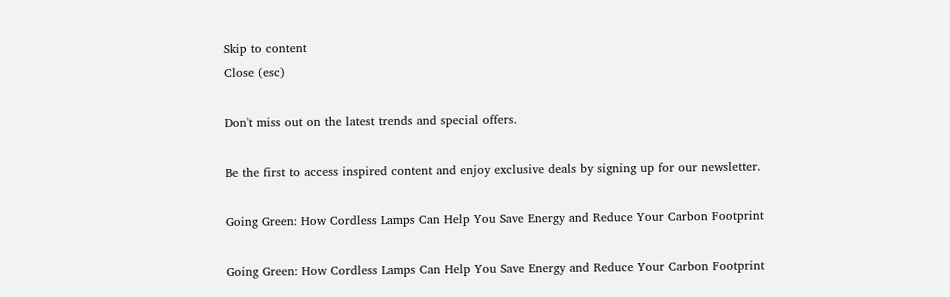Skip to content
Close (esc)

Don't miss out on the latest trends and special offers.

Be the first to access inspired content and enjoy exclusive deals by signing up for our newsletter.

Going Green: How Cordless Lamps Can Help You Save Energy and Reduce Your Carbon Footprint

Going Green: How Cordless Lamps Can Help You Save Energy and Reduce Your Carbon Footprint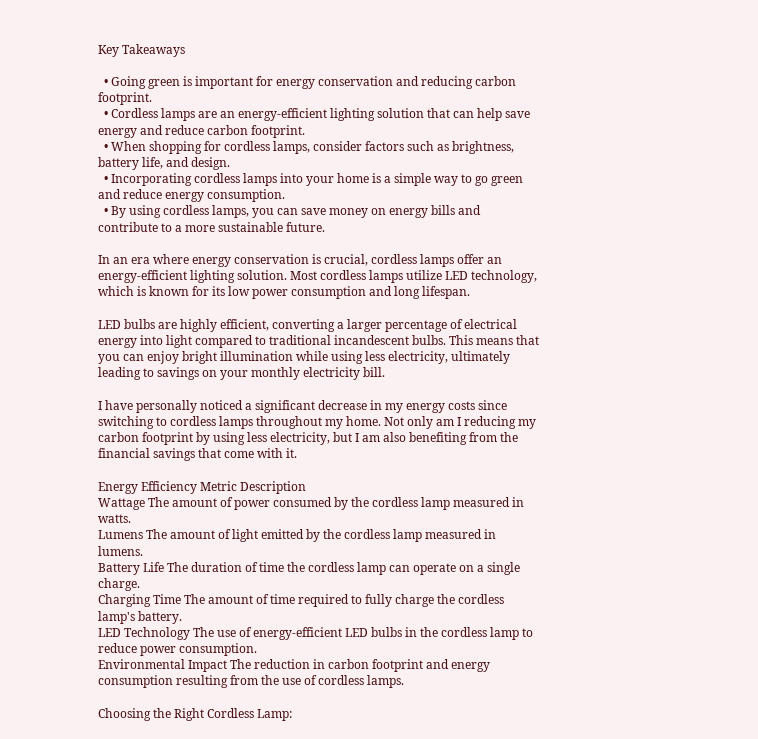Key Takeaways

  • Going green is important for energy conservation and reducing carbon footprint.
  • Cordless lamps are an energy-efficient lighting solution that can help save energy and reduce carbon footprint.
  • When shopping for cordless lamps, consider factors such as brightness, battery life, and design.
  • Incorporating cordless lamps into your home is a simple way to go green and reduce energy consumption.
  • By using cordless lamps, you can save money on energy bills and contribute to a more sustainable future.

In an era where energy conservation is crucial, cordless lamps offer an energy-efficient lighting solution. Most cordless lamps utilize LED technology, which is known for its low power consumption and long lifespan.

LED bulbs are highly efficient, converting a larger percentage of electrical energy into light compared to traditional incandescent bulbs. This means that you can enjoy bright illumination while using less electricity, ultimately leading to savings on your monthly electricity bill.

I have personally noticed a significant decrease in my energy costs since switching to cordless lamps throughout my home. Not only am I reducing my carbon footprint by using less electricity, but I am also benefiting from the financial savings that come with it.

Energy Efficiency Metric Description
Wattage The amount of power consumed by the cordless lamp measured in watts.
Lumens The amount of light emitted by the cordless lamp measured in lumens.
Battery Life The duration of time the cordless lamp can operate on a single charge.
Charging Time The amount of time required to fully charge the cordless lamp's battery.
LED Technology The use of energy-efficient LED bulbs in the cordless lamp to reduce power consumption.
Environmental Impact The reduction in carbon footprint and energy consumption resulting from the use of cordless lamps.

Choosing the Right Cordless Lamp: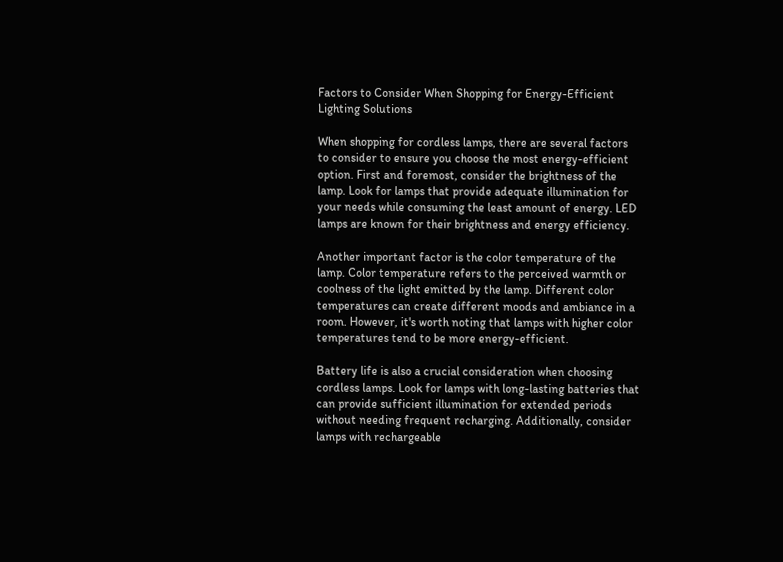Factors to Consider When Shopping for Energy-Efficient Lighting Solutions

When shopping for cordless lamps, there are several factors to consider to ensure you choose the most energy-efficient option. First and foremost, consider the brightness of the lamp. Look for lamps that provide adequate illumination for your needs while consuming the least amount of energy. LED lamps are known for their brightness and energy efficiency.

Another important factor is the color temperature of the lamp. Color temperature refers to the perceived warmth or coolness of the light emitted by the lamp. Different color temperatures can create different moods and ambiance in a room. However, it's worth noting that lamps with higher color temperatures tend to be more energy-efficient.

Battery life is also a crucial consideration when choosing cordless lamps. Look for lamps with long-lasting batteries that can provide sufficient illumination for extended periods without needing frequent recharging. Additionally, consider lamps with rechargeable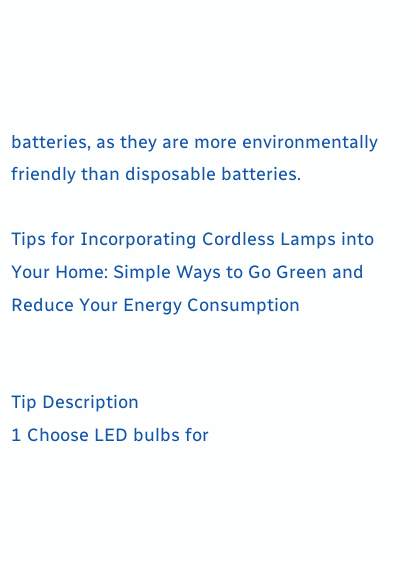batteries, as they are more environmentally friendly than disposable batteries.

Tips for Incorporating Cordless Lamps into Your Home: Simple Ways to Go Green and Reduce Your Energy Consumption


Tip Description
1 Choose LED bulbs for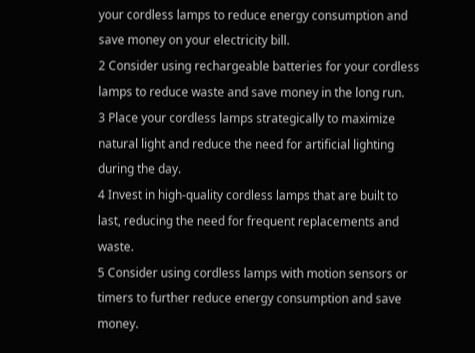your cordless lamps to reduce energy consumption and save money on your electricity bill.
2 Consider using rechargeable batteries for your cordless lamps to reduce waste and save money in the long run.
3 Place your cordless lamps strategically to maximize natural light and reduce the need for artificial lighting during the day.
4 Invest in high-quality cordless lamps that are built to last, reducing the need for frequent replacements and waste.
5 Consider using cordless lamps with motion sensors or timers to further reduce energy consumption and save money.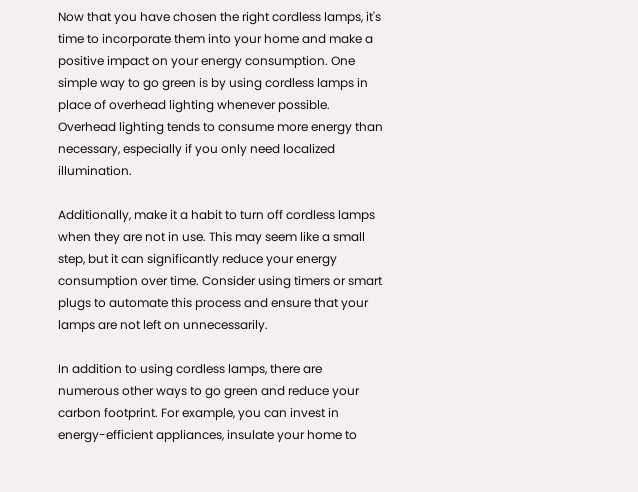Now that you have chosen the right cordless lamps, it's time to incorporate them into your home and make a positive impact on your energy consumption. One simple way to go green is by using cordless lamps in place of overhead lighting whenever possible. Overhead lighting tends to consume more energy than necessary, especially if you only need localized illumination.

Additionally, make it a habit to turn off cordless lamps when they are not in use. This may seem like a small step, but it can significantly reduce your energy consumption over time. Consider using timers or smart plugs to automate this process and ensure that your lamps are not left on unnecessarily.

In addition to using cordless lamps, there are numerous other ways to go green and reduce your carbon footprint. For example, you can invest in energy-efficient appliances, insulate your home to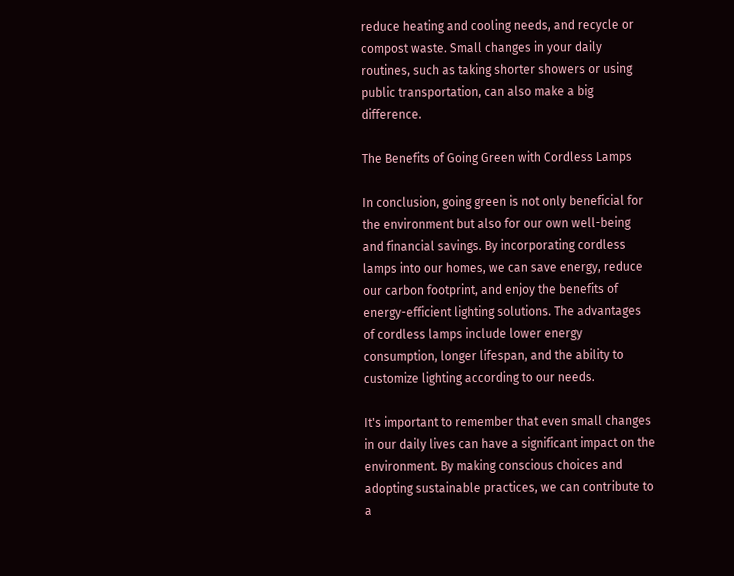reduce heating and cooling needs, and recycle or compost waste. Small changes in your daily routines, such as taking shorter showers or using public transportation, can also make a big difference.

The Benefits of Going Green with Cordless Lamps

In conclusion, going green is not only beneficial for the environment but also for our own well-being and financial savings. By incorporating cordless lamps into our homes, we can save energy, reduce our carbon footprint, and enjoy the benefits of energy-efficient lighting solutions. The advantages of cordless lamps include lower energy consumption, longer lifespan, and the ability to customize lighting according to our needs.

It's important to remember that even small changes in our daily lives can have a significant impact on the environment. By making conscious choices and adopting sustainable practices, we can contribute to a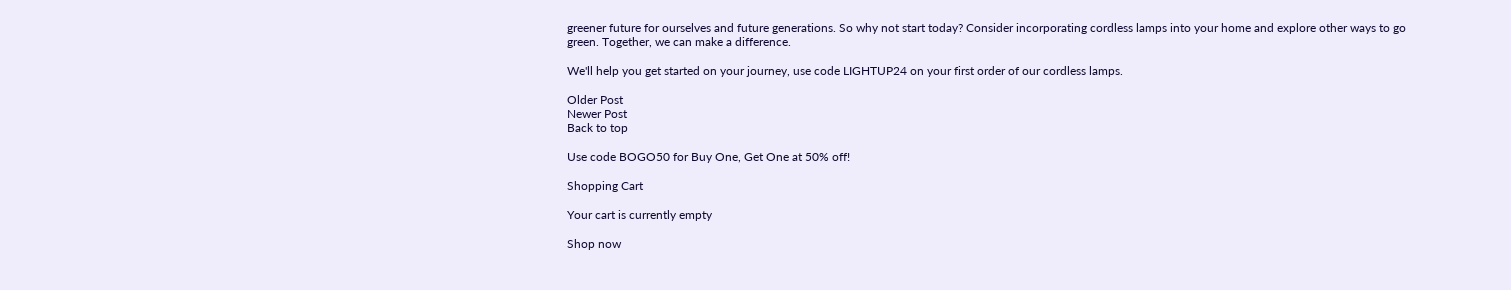greener future for ourselves and future generations. So why not start today? Consider incorporating cordless lamps into your home and explore other ways to go green. Together, we can make a difference.

We'll help you get started on your journey, use code LIGHTUP24 on your first order of our cordless lamps.

Older Post
Newer Post
Back to top

Use code BOGO50 for Buy One, Get One at 50% off!

Shopping Cart

Your cart is currently empty

Shop now